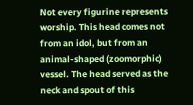Not every figurine represents worship. This head comes not from an idol, but from an animal-shaped (zoomorphic) vessel. The head served as the neck and spout of this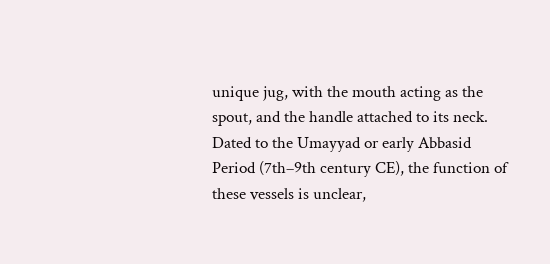unique jug, with the mouth acting as the spout, and the handle attached to its neck. Dated to the Umayyad or early Abbasid Period (7th–9th century CE), the function of these vessels is unclear,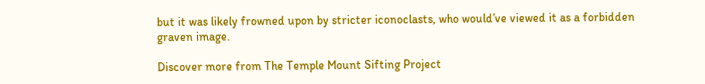but it was likely frowned upon by stricter iconoclasts, who would’ve viewed it as a forbidden graven image.

Discover more from The Temple Mount Sifting Project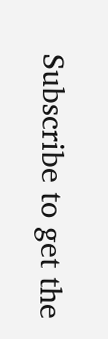Subscribe to get the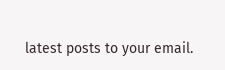latest posts to your email.